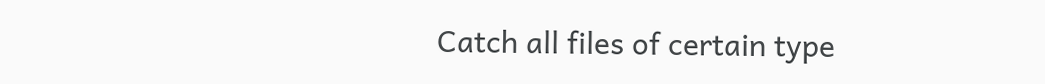Catch all files of certain type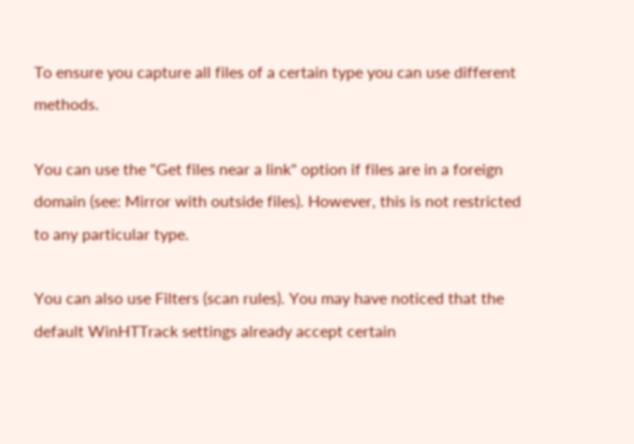To ensure you capture all files of a certain type you can use different methods.

You can use the "Get files near a link" option if files are in a foreign domain (see: Mirror with outside files). However, this is not restricted to any particular type.

You can also use Filters (scan rules). You may have noticed that the default WinHTTrack settings already accept certain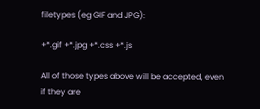filetypes (eg GIF and JPG):

+*.gif +*.jpg +*.css +*.js

All of those types above will be accepted, even if they are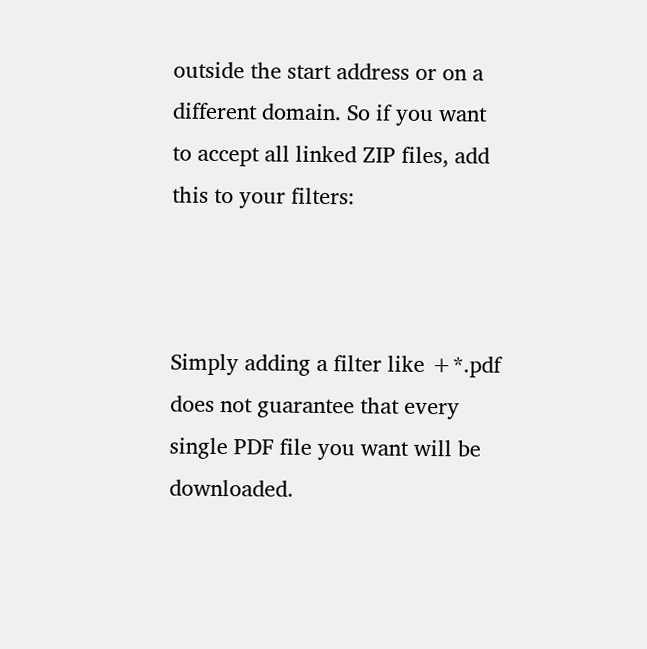outside the start address or on a different domain. So if you want to accept all linked ZIP files, add this to your filters:



Simply adding a filter like +*.pdf does not guarantee that every single PDF file you want will be downloaded.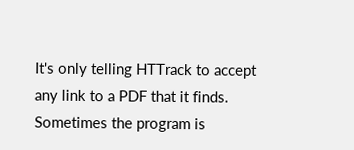It's only telling HTTrack to accept any link to a PDF that it finds. Sometimes the program is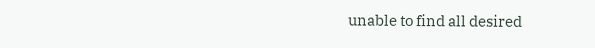unable to find all desired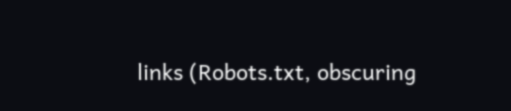links (Robots.txt, obscuring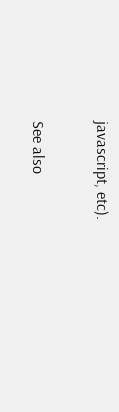javascript, etc).

See also